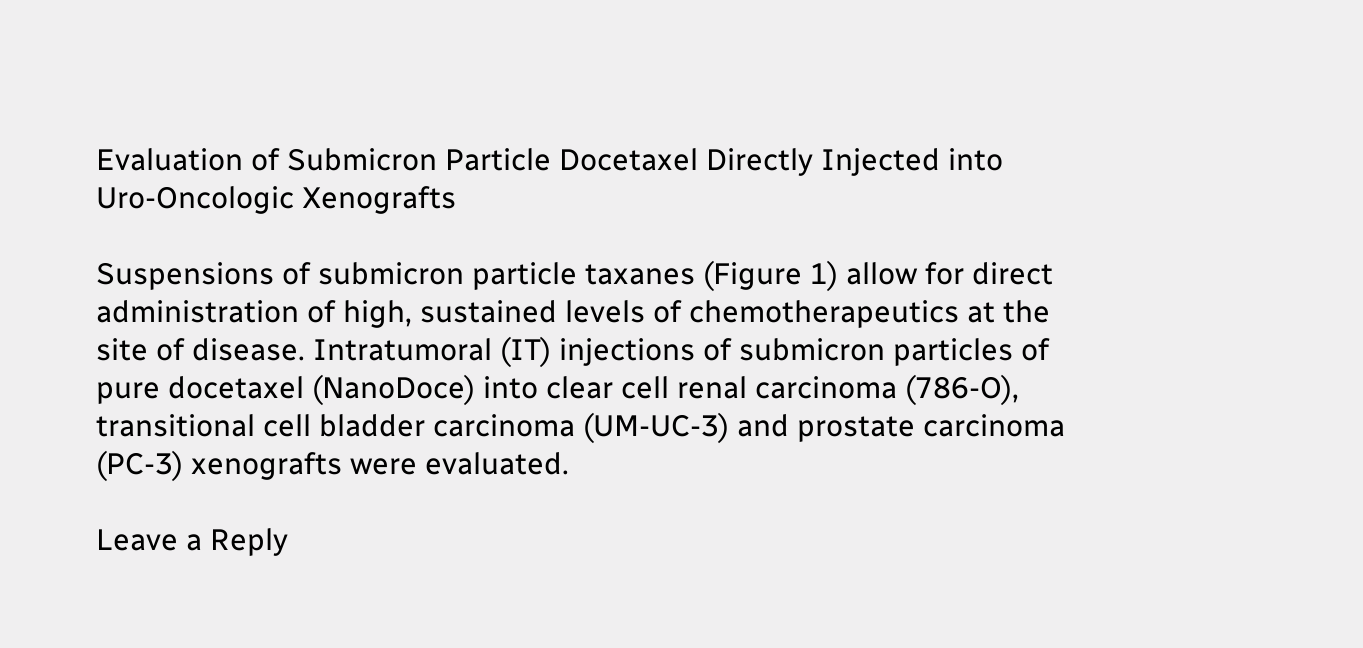Evaluation of Submicron Particle Docetaxel Directly Injected into Uro-Oncologic Xenografts

Suspensions of submicron particle taxanes (Figure 1) allow for direct administration of high, sustained levels of chemotherapeutics at the site of disease. Intratumoral (IT) injections of submicron particles of pure docetaxel (NanoDoce) into clear cell renal carcinoma (786-O), transitional cell bladder carcinoma (UM-UC-3) and prostate carcinoma (PC-3) xenografts were evaluated.

Leave a Reply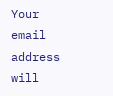Your email address will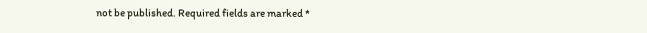not be published. Required fields are marked *